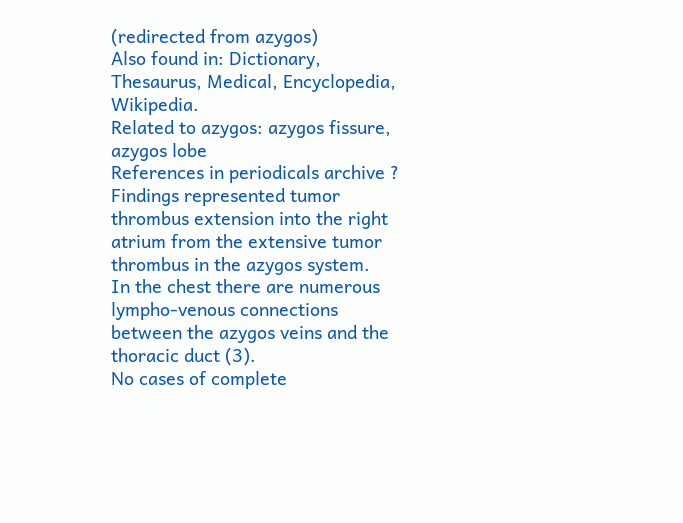(redirected from azygos)
Also found in: Dictionary, Thesaurus, Medical, Encyclopedia, Wikipedia.
Related to azygos: azygos fissure, azygos lobe
References in periodicals archive ?
Findings represented tumor thrombus extension into the right atrium from the extensive tumor thrombus in the azygos system.
In the chest there are numerous lympho-venous connections between the azygos veins and the thoracic duct (3).
No cases of complete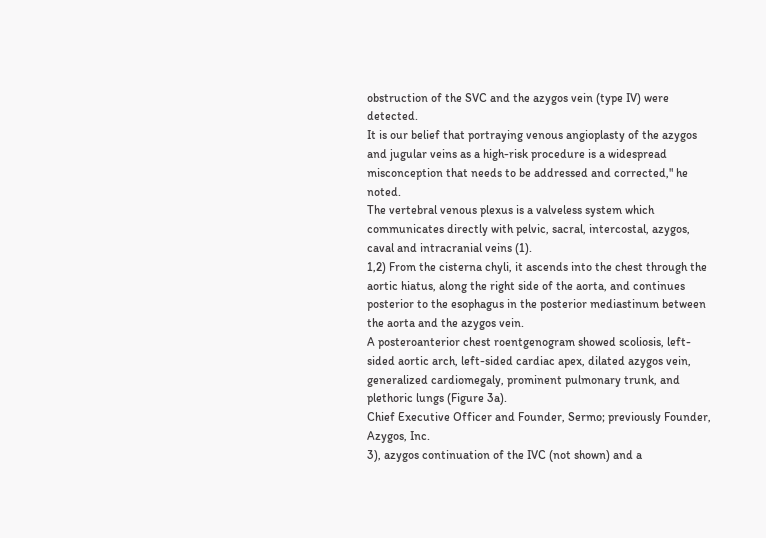obstruction of the SVC and the azygos vein (type IV) were detected.
It is our belief that portraying venous angioplasty of the azygos and jugular veins as a high-risk procedure is a widespread misconception that needs to be addressed and corrected," he noted.
The vertebral venous plexus is a valveless system which communicates directly with pelvic, sacral, intercostal, azygos, caval and intracranial veins (1).
1,2) From the cisterna chyli, it ascends into the chest through the aortic hiatus, along the right side of the aorta, and continues posterior to the esophagus in the posterior mediastinum between the aorta and the azygos vein.
A posteroanterior chest roentgenogram showed scoliosis, left-sided aortic arch, left-sided cardiac apex, dilated azygos vein, generalized cardiomegaly, prominent pulmonary trunk, and plethoric lungs (Figure 3a).
Chief Executive Officer and Founder, Sermo; previously Founder, Azygos, Inc.
3), azygos continuation of the IVC (not shown) and a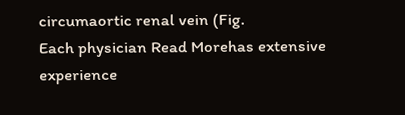circumaortic renal vein (Fig.
Each physician Read Morehas extensive experience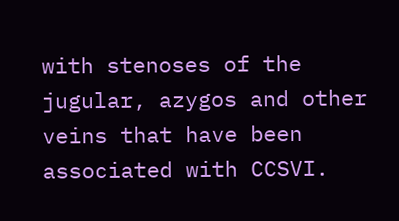with stenoses of the jugular, azygos and other veins that have been associated with CCSVI.